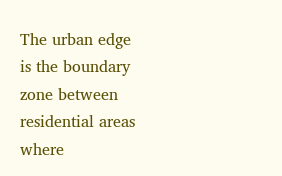The urban edge is the boundary zone between residential areas where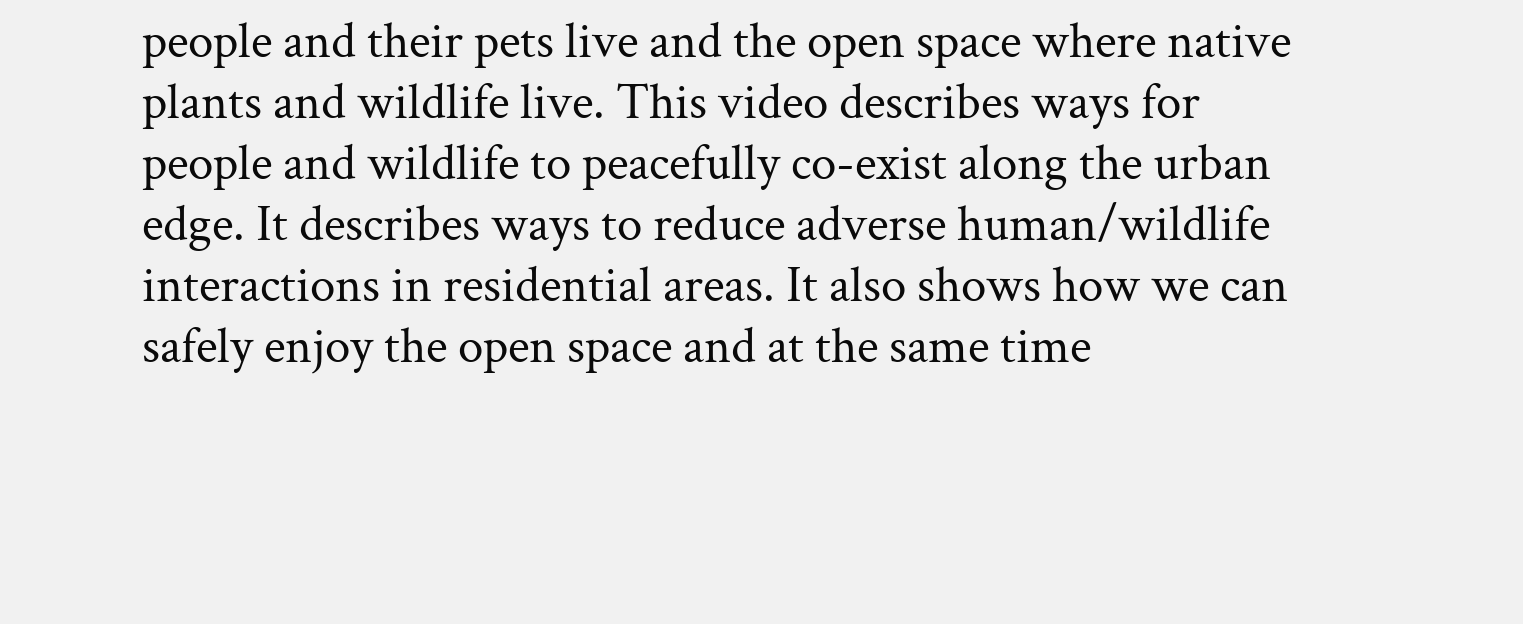people and their pets live and the open space where native plants and wildlife live. This video describes ways for people and wildlife to peacefully co-exist along the urban edge. It describes ways to reduce adverse human/wildlife interactions in residential areas. It also shows how we can safely enjoy the open space and at the same time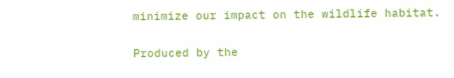minimize our impact on the wildlife habitat.

Produced by the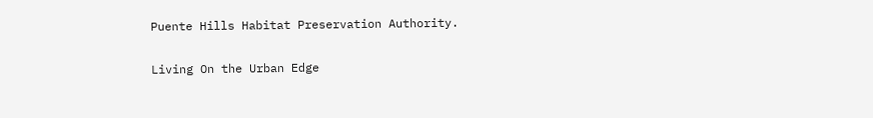Puente Hills Habitat Preservation Authority.

Living On the Urban Edge